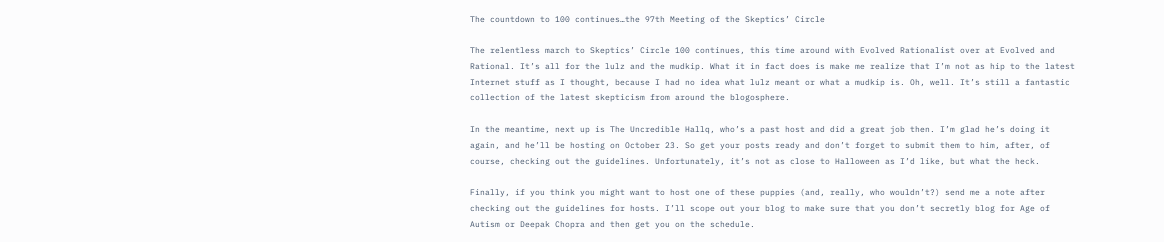The countdown to 100 continues…the 97th Meeting of the Skeptics’ Circle

The relentless march to Skeptics’ Circle 100 continues, this time around with Evolved Rationalist over at Evolved and Rational. It’s all for the lulz and the mudkip. What it in fact does is make me realize that I’m not as hip to the latest Internet stuff as I thought, because I had no idea what lulz meant or what a mudkip is. Oh, well. It’s still a fantastic collection of the latest skepticism from around the blogosphere.

In the meantime, next up is The Uncredible Hallq, who’s a past host and did a great job then. I’m glad he’s doing it again, and he’ll be hosting on October 23. So get your posts ready and don’t forget to submit them to him, after, of course, checking out the guidelines. Unfortunately, it’s not as close to Halloween as I’d like, but what the heck.

Finally, if you think you might want to host one of these puppies (and, really, who wouldn’t?) send me a note after checking out the guidelines for hosts. I’ll scope out your blog to make sure that you don’t secretly blog for Age of Autism or Deepak Chopra and then get you on the schedule.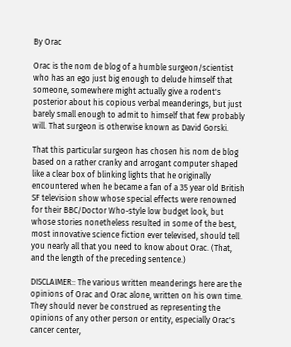By Orac

Orac is the nom de blog of a humble surgeon/scientist who has an ego just big enough to delude himself that someone, somewhere might actually give a rodent's posterior about his copious verbal meanderings, but just barely small enough to admit to himself that few probably will. That surgeon is otherwise known as David Gorski.

That this particular surgeon has chosen his nom de blog based on a rather cranky and arrogant computer shaped like a clear box of blinking lights that he originally encountered when he became a fan of a 35 year old British SF television show whose special effects were renowned for their BBC/Doctor Who-style low budget look, but whose stories nonetheless resulted in some of the best, most innovative science fiction ever televised, should tell you nearly all that you need to know about Orac. (That, and the length of the preceding sentence.)

DISCLAIMER:: The various written meanderings here are the opinions of Orac and Orac alone, written on his own time. They should never be construed as representing the opinions of any other person or entity, especially Orac's cancer center,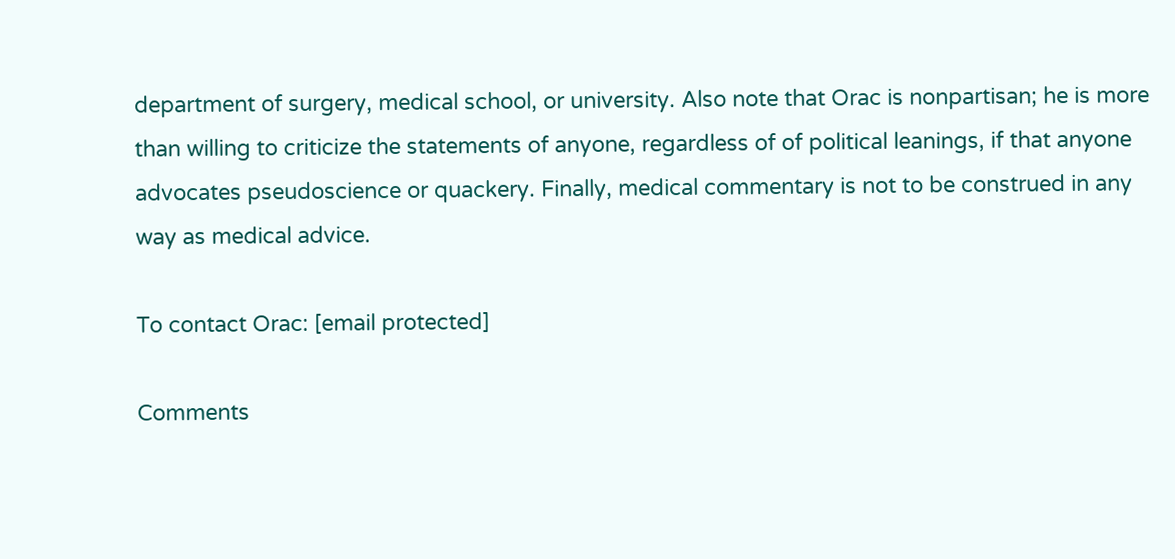department of surgery, medical school, or university. Also note that Orac is nonpartisan; he is more than willing to criticize the statements of anyone, regardless of of political leanings, if that anyone advocates pseudoscience or quackery. Finally, medical commentary is not to be construed in any way as medical advice.

To contact Orac: [email protected]

Comments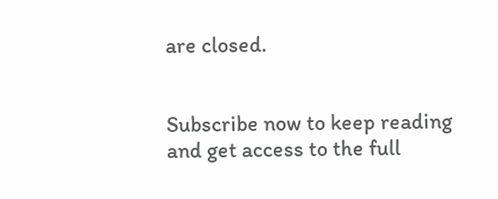are closed.


Subscribe now to keep reading and get access to the full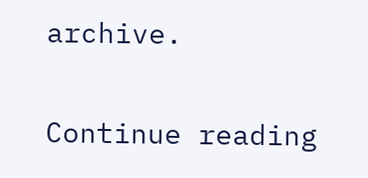archive.

Continue reading